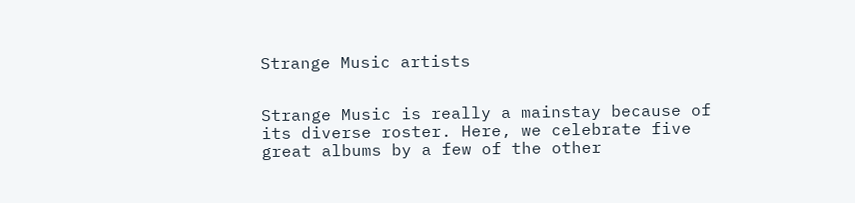Strange Music artists


Strange Music is really a mainstay because of its diverse roster. Here, we celebrate five great albums by a few of the other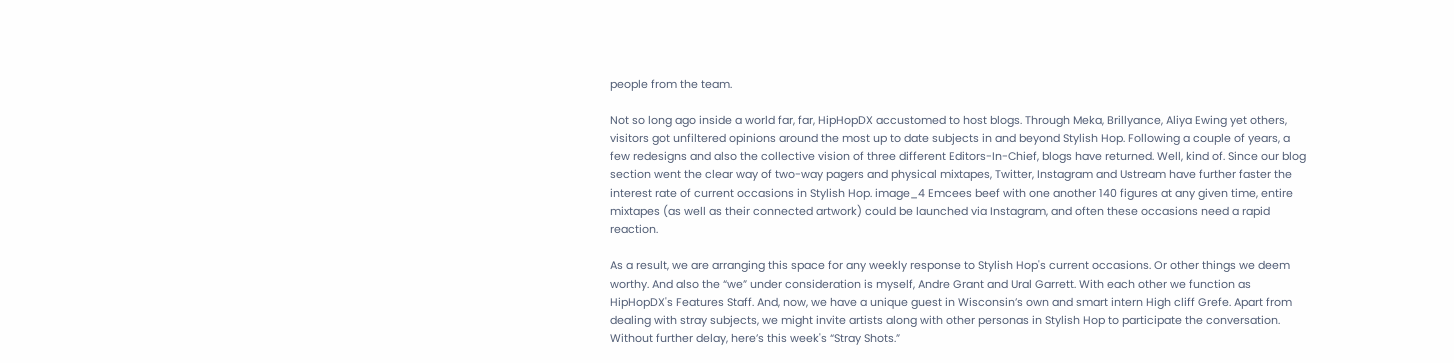people from the team.

Not so long ago inside a world far, far, HipHopDX accustomed to host blogs. Through Meka, Brillyance, Aliya Ewing yet others, visitors got unfiltered opinions around the most up to date subjects in and beyond Stylish Hop. Following a couple of years, a few redesigns and also the collective vision of three different Editors-In-Chief, blogs have returned. Well, kind of. Since our blog section went the clear way of two-way pagers and physical mixtapes, Twitter, Instagram and Ustream have further faster the interest rate of current occasions in Stylish Hop. image_4 Emcees beef with one another 140 figures at any given time, entire mixtapes (as well as their connected artwork) could be launched via Instagram, and often these occasions need a rapid reaction.

As a result, we are arranging this space for any weekly response to Stylish Hop's current occasions. Or other things we deem worthy. And also the “we” under consideration is myself, Andre Grant and Ural Garrett. With each other we function as HipHopDX's Features Staff. And, now, we have a unique guest in Wisconsin’s own and smart intern High cliff Grefe. Apart from dealing with stray subjects, we might invite artists along with other personas in Stylish Hop to participate the conversation. Without further delay, here’s this week's “Stray Shots.”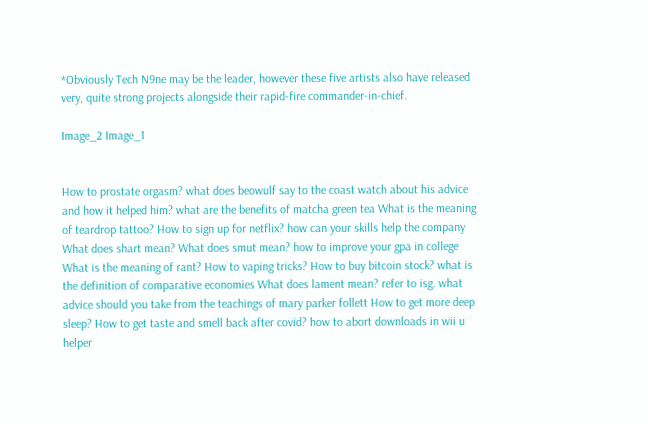*Obviously Tech N9ne may be the leader, however these five artists also have released very, quite strong projects alongside their rapid-fire commander-in-chief.

Image_2 Image_1


How to prostate orgasm? what does beowulf say to the coast watch about his advice and how it helped him? what are the benefits of matcha green tea What is the meaning of teardrop tattoo? How to sign up for netflix? how can your skills help the company What does shart mean? What does smut mean? how to improve your gpa in college What is the meaning of rant? How to vaping tricks? How to buy bitcoin stock? what is the definition of comparative economies What does lament mean? refer to isg. what advice should you take from the teachings of mary parker follett How to get more deep sleep? How to get taste and smell back after covid? how to abort downloads in wii u helper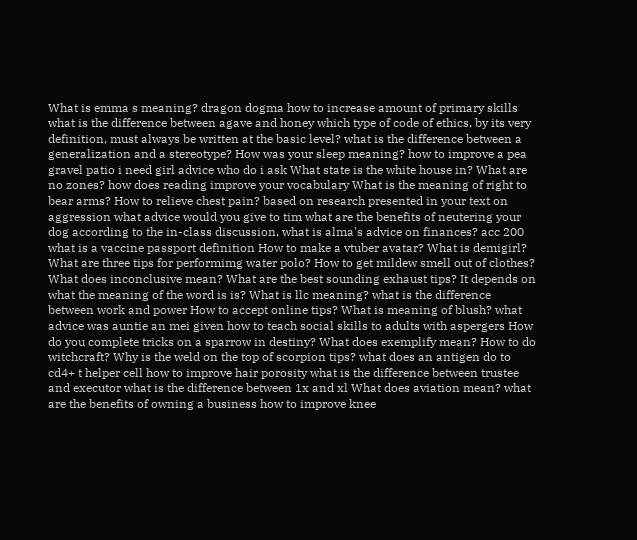What is emma s meaning? dragon dogma how to increase amount of primary skills what is the difference between agave and honey which type of code of ethics, by its very definition, must always be written at the basic level? what is the difference between a generalization and a stereotype? How was your sleep meaning? how to improve a pea gravel patio i need girl advice who do i ask What state is the white house in? What are no zones? how does reading improve your vocabulary What is the meaning of right to bear arms? How to relieve chest pain? based on research presented in your text on aggression what advice would you give to tim what are the benefits of neutering your dog according to the in-class discussion, what is alma's advice on finances? acc 200 what is a vaccine passport definition How to make a vtuber avatar? What is demigirl? What are three tips for performimg water polo? How to get mildew smell out of clothes? What does inconclusive mean? What are the best sounding exhaust tips? It depends on what the meaning of the word is is? What is llc meaning? what is the difference between work and power How to accept online tips? What is meaning of blush? what advice was auntie an mei given how to teach social skills to adults with aspergers How do you complete tricks on a sparrow in destiny? What does exemplify mean? How to do witchcraft? Why is the weld on the top of scorpion tips? what does an antigen do to cd4+ t helper cell how to improve hair porosity what is the difference between trustee and executor what is the difference between 1x and xl What does aviation mean? what are the benefits of owning a business how to improve knee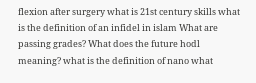flexion after surgery what is 21st century skills what is the definition of an infidel in islam What are passing grades? What does the future hodl meaning? what is the definition of nano what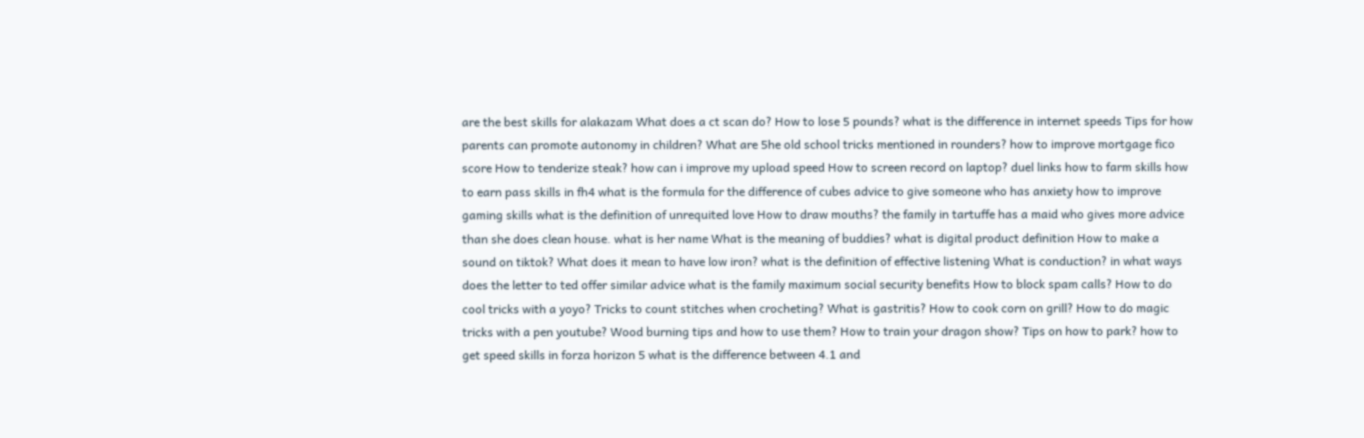are the best skills for alakazam What does a ct scan do? How to lose 5 pounds? what is the difference in internet speeds Tips for how parents can promote autonomy in children? What are 5he old school tricks mentioned in rounders? how to improve mortgage fico score How to tenderize steak? how can i improve my upload speed How to screen record on laptop? duel links how to farm skills how to earn pass skills in fh4 what is the formula for the difference of cubes advice to give someone who has anxiety how to improve gaming skills what is the definition of unrequited love How to draw mouths? the family in tartuffe has a maid who gives more advice than she does clean house. what is her name What is the meaning of buddies? what is digital product definition How to make a sound on tiktok? What does it mean to have low iron? what is the definition of effective listening What is conduction? in what ways does the letter to ted offer similar advice what is the family maximum social security benefits How to block spam calls? How to do cool tricks with a yoyo? Tricks to count stitches when crocheting? What is gastritis? How to cook corn on grill? How to do magic tricks with a pen youtube? Wood burning tips and how to use them? How to train your dragon show? Tips on how to park? how to get speed skills in forza horizon 5 what is the difference between 4.1 and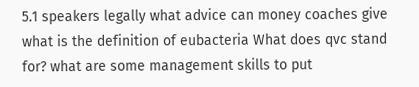5.1 speakers legally what advice can money coaches give what is the definition of eubacteria What does qvc stand for? what are some management skills to put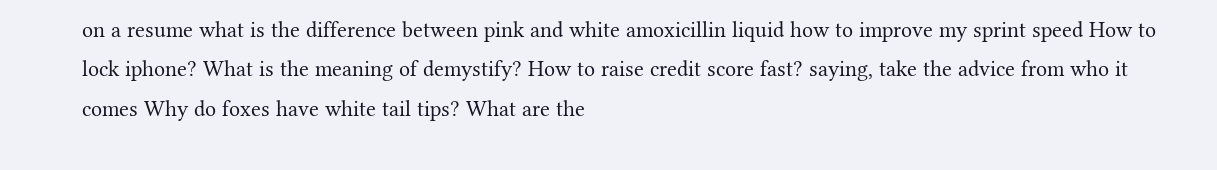on a resume what is the difference between pink and white amoxicillin liquid how to improve my sprint speed How to lock iphone? What is the meaning of demystify? How to raise credit score fast? saying, take the advice from who it comes Why do foxes have white tail tips? What are the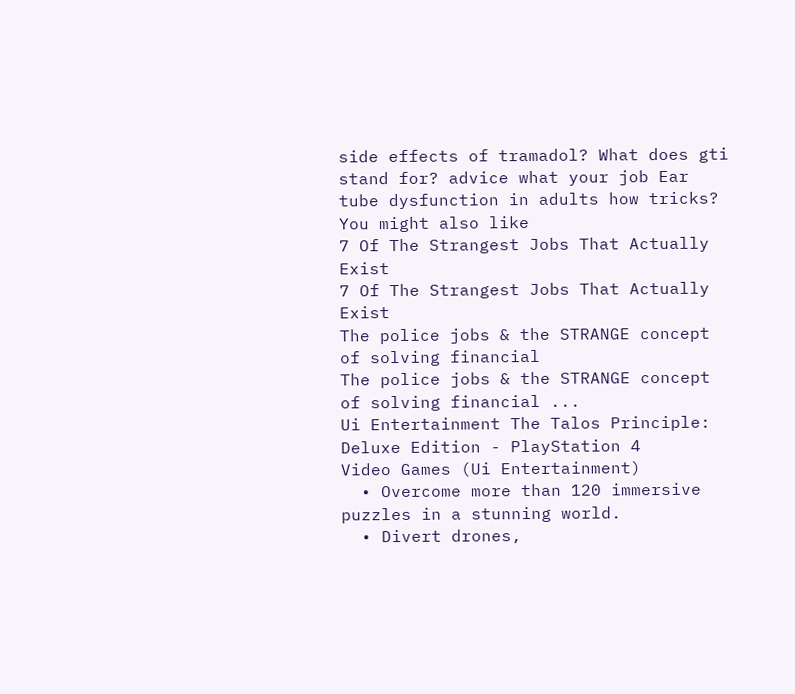side effects of tramadol? What does gti stand for? advice what your job Ear tube dysfunction in adults how tricks?
You might also like
7 Of The Strangest Jobs That Actually Exist
7 Of The Strangest Jobs That Actually Exist
The police jobs & the STRANGE concept of solving financial
The police jobs & the STRANGE concept of solving financial ...
Ui Entertainment The Talos Principle: Deluxe Edition - PlayStation 4
Video Games (Ui Entertainment)
  • Overcome more than 120 immersive puzzles in a stunning world.
  • Divert drones,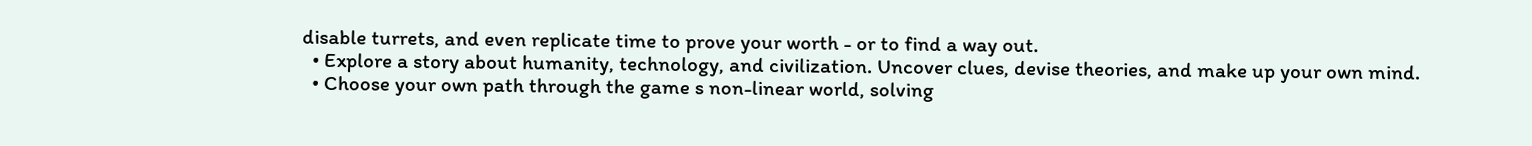disable turrets, and even replicate time to prove your worth - or to find a way out.
  • Explore a story about humanity, technology, and civilization. Uncover clues, devise theories, and make up your own mind.
  • Choose your own path through the game s non-linear world, solving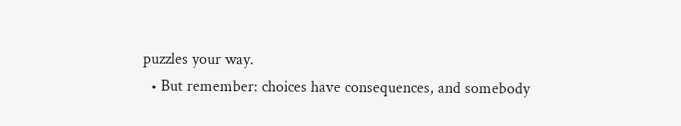puzzles your way.
  • But remember: choices have consequences, and somebody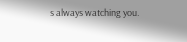s always watching you.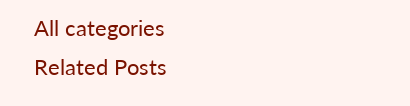All categories
Related Posts